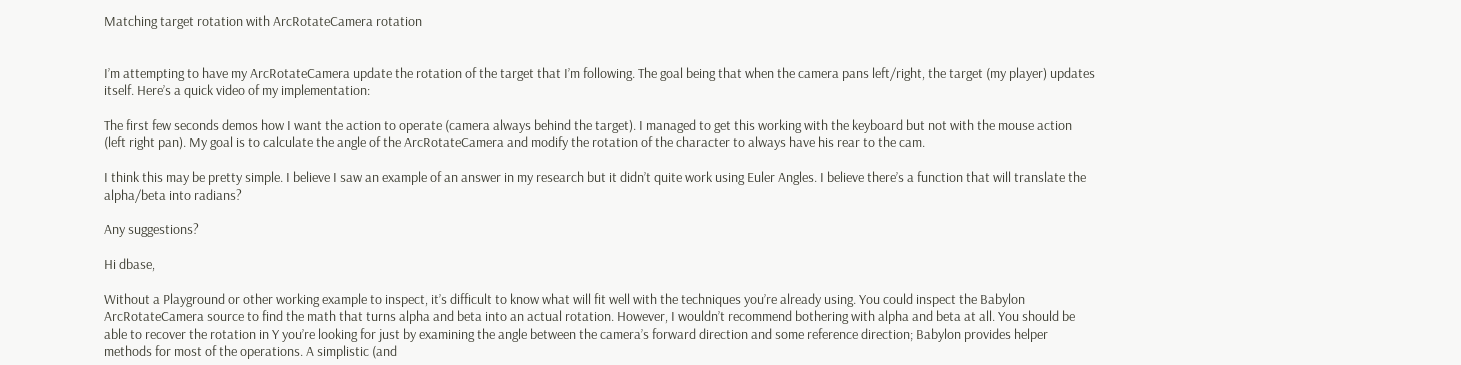Matching target rotation with ArcRotateCamera rotation


I’m attempting to have my ArcRotateCamera update the rotation of the target that I’m following. The goal being that when the camera pans left/right, the target (my player) updates itself. Here’s a quick video of my implementation:

The first few seconds demos how I want the action to operate (camera always behind the target). I managed to get this working with the keyboard but not with the mouse action (left right pan). My goal is to calculate the angle of the ArcRotateCamera and modify the rotation of the character to always have his rear to the cam.

I think this may be pretty simple. I believe I saw an example of an answer in my research but it didn’t quite work using Euler Angles. I believe there’s a function that will translate the alpha/beta into radians?

Any suggestions?

Hi dbase,

Without a Playground or other working example to inspect, it’s difficult to know what will fit well with the techniques you’re already using. You could inspect the Babylon ArcRotateCamera source to find the math that turns alpha and beta into an actual rotation. However, I wouldn’t recommend bothering with alpha and beta at all. You should be able to recover the rotation in Y you’re looking for just by examining the angle between the camera’s forward direction and some reference direction; Babylon provides helper methods for most of the operations. A simplistic (and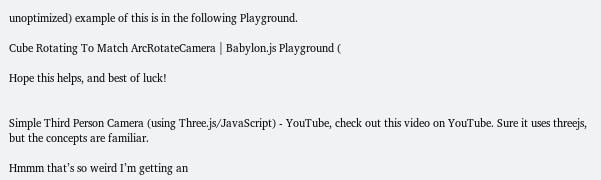unoptimized) example of this is in the following Playground.

Cube Rotating To Match ArcRotateCamera | Babylon.js Playground (

Hope this helps, and best of luck!


Simple Third Person Camera (using Three.js/JavaScript) - YouTube, check out this video on YouTube. Sure it uses threejs, but the concepts are familiar.

Hmmm that’s so weird I’m getting an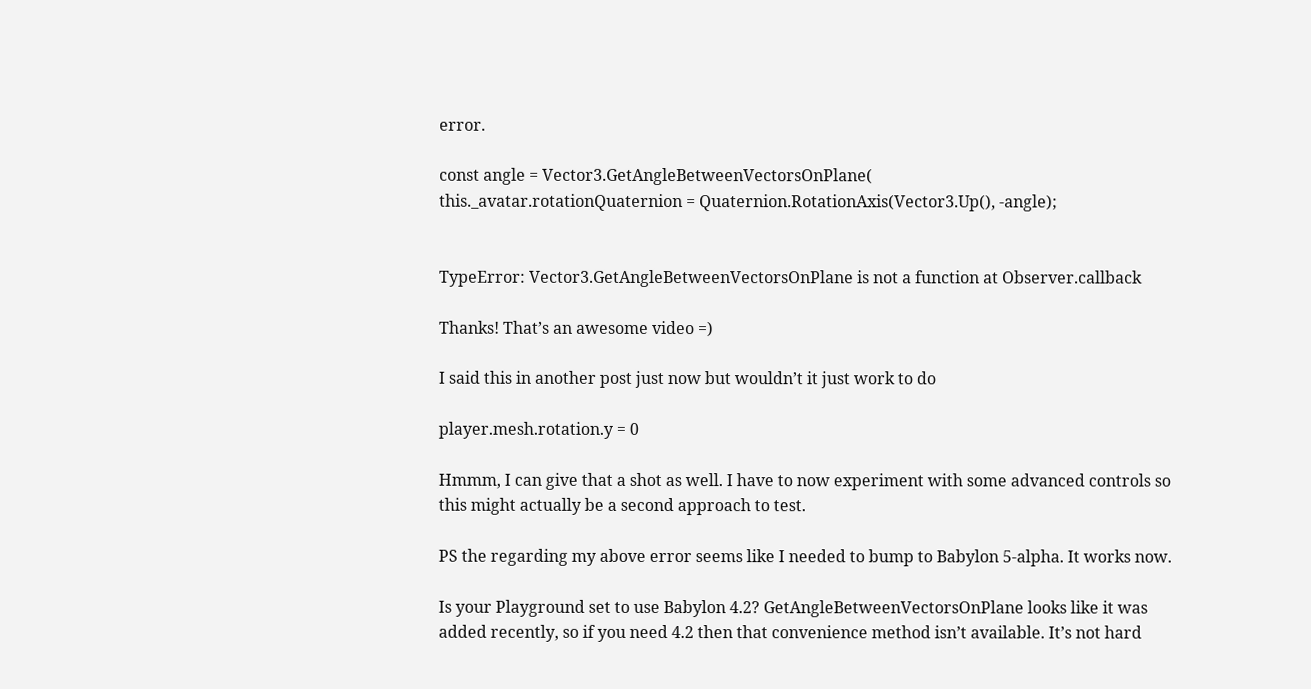error.

const angle = Vector3.GetAngleBetweenVectorsOnPlane(
this._avatar.rotationQuaternion = Quaternion.RotationAxis(Vector3.Up(), -angle);


TypeError: Vector3.GetAngleBetweenVectorsOnPlane is not a function at Observer.callback

Thanks! That’s an awesome video =)

I said this in another post just now but wouldn’t it just work to do

player.mesh.rotation.y = 0

Hmmm, I can give that a shot as well. I have to now experiment with some advanced controls so this might actually be a second approach to test.

PS the regarding my above error seems like I needed to bump to Babylon 5-alpha. It works now.

Is your Playground set to use Babylon 4.2? GetAngleBetweenVectorsOnPlane looks like it was added recently, so if you need 4.2 then that convenience method isn’t available. It’s not hard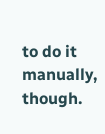to do it manually, though.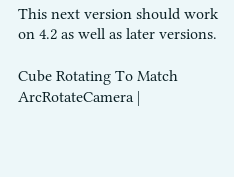This next version should work on 4.2 as well as later versions.

Cube Rotating To Match ArcRotateCamera |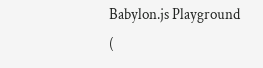Babylon.js Playground (